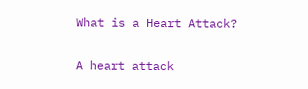What is a Heart Attack?

A heart attack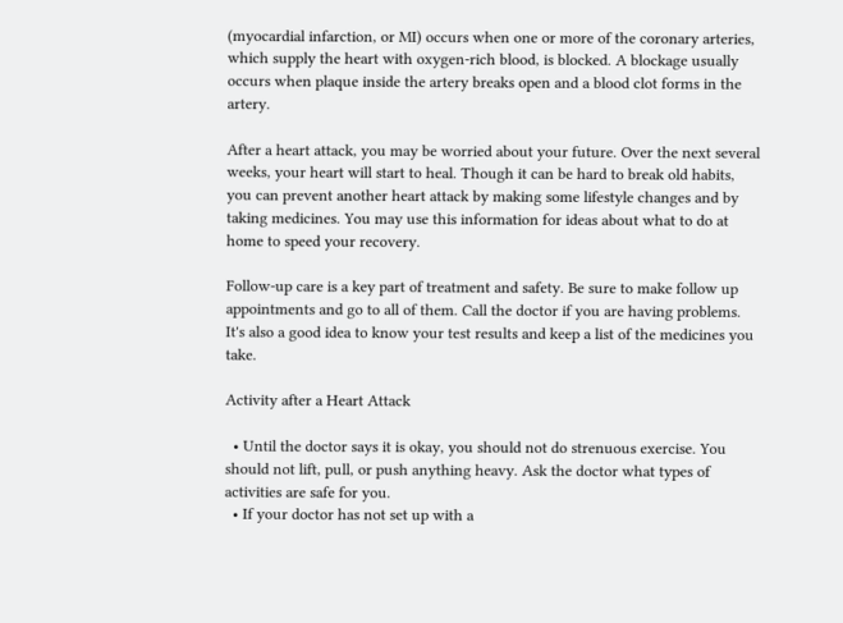(myocardial infarction, or MI) occurs when one or more of the coronary arteries, which supply the heart with oxygen-rich blood, is blocked. A blockage usually occurs when plaque inside the artery breaks open and a blood clot forms in the artery.

After a heart attack, you may be worried about your future. Over the next several weeks, your heart will start to heal. Though it can be hard to break old habits, you can prevent another heart attack by making some lifestyle changes and by taking medicines. You may use this information for ideas about what to do at home to speed your recovery.

Follow-up care is a key part of treatment and safety. Be sure to make follow up appointments and go to all of them. Call the doctor if you are having problems. It's also a good idea to know your test results and keep a list of the medicines you take.

Activity after a Heart Attack

  • Until the doctor says it is okay, you should not do strenuous exercise. You should not lift, pull, or push anything heavy. Ask the doctor what types of activities are safe for you.
  • If your doctor has not set up with a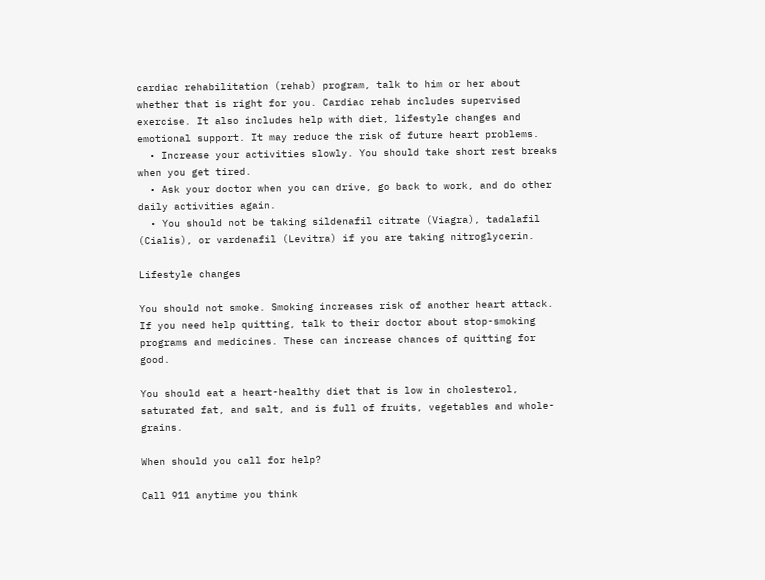cardiac rehabilitation (rehab) program, talk to him or her about whether that is right for you. Cardiac rehab includes supervised exercise. It also includes help with diet, lifestyle changes and emotional support. It may reduce the risk of future heart problems.
  • Increase your activities slowly. You should take short rest breaks when you get tired.
  • Ask your doctor when you can drive, go back to work, and do other daily activities again.
  • You should not be taking sildenafil citrate (Viagra), tadalafil (Cialis), or vardenafil (Levitra) if you are taking nitroglycerin.

Lifestyle changes

You should not smoke. Smoking increases risk of another heart attack. If you need help quitting, talk to their doctor about stop-smoking programs and medicines. These can increase chances of quitting for good.

You should eat a heart-healthy diet that is low in cholesterol, saturated fat, and salt, and is full of fruits, vegetables and whole-grains.

When should you call for help?

Call 911 anytime you think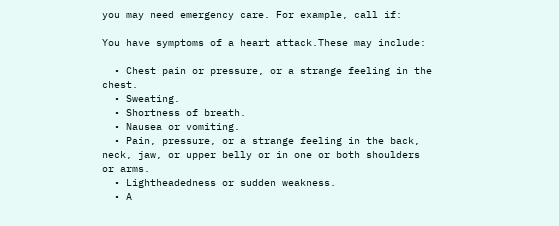you may need emergency care. For example, call if:

You have symptoms of a heart attack.These may include:

  • Chest pain or pressure, or a strange feeling in the chest.
  • Sweating.
  • Shortness of breath.
  • Nausea or vomiting.
  • Pain, pressure, or a strange feeling in the back, neck, jaw, or upper belly or in one or both shoulders or arms.
  • Lightheadedness or sudden weakness.
  • A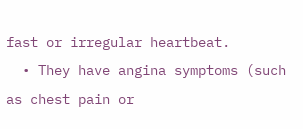fast or irregular heartbeat.
  • They have angina symptoms (such as chest pain or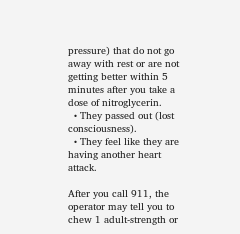pressure) that do not go away with rest or are not getting better within 5 minutes after you take a dose of nitroglycerin.
  • They passed out (lost consciousness).
  • They feel like they are having another heart attack.

After you call 911, the operator may tell you to chew 1 adult-strength or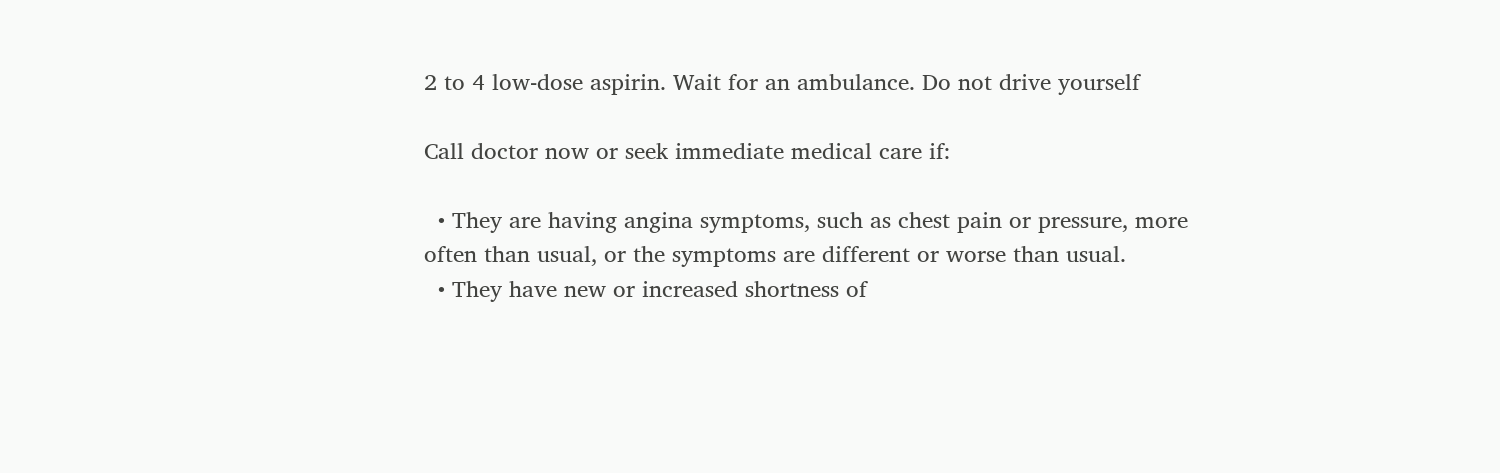2 to 4 low-dose aspirin. Wait for an ambulance. Do not drive yourself

Call doctor now or seek immediate medical care if:

  • They are having angina symptoms, such as chest pain or pressure, more often than usual, or the symptoms are different or worse than usual.
  • They have new or increased shortness of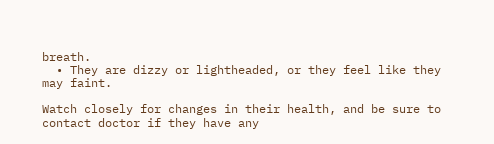breath.
  • They are dizzy or lightheaded, or they feel like they may faint.

Watch closely for changes in their health, and be sure to contact doctor if they have any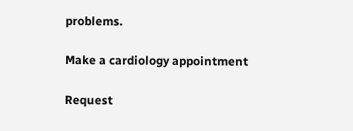problems.

Make a cardiology appointment

Request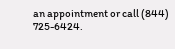an appointment or call (844) 725-6424.